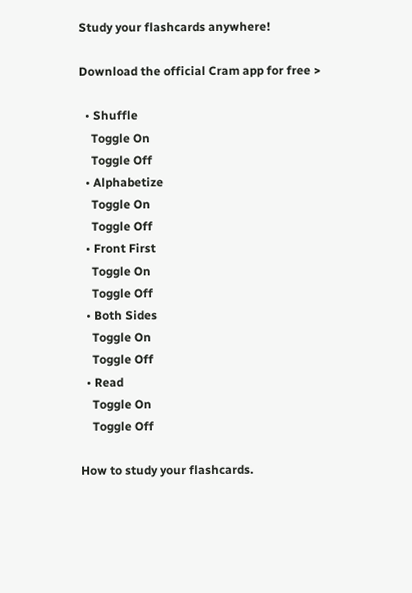Study your flashcards anywhere!

Download the official Cram app for free >

  • Shuffle
    Toggle On
    Toggle Off
  • Alphabetize
    Toggle On
    Toggle Off
  • Front First
    Toggle On
    Toggle Off
  • Both Sides
    Toggle On
    Toggle Off
  • Read
    Toggle On
    Toggle Off

How to study your flashcards.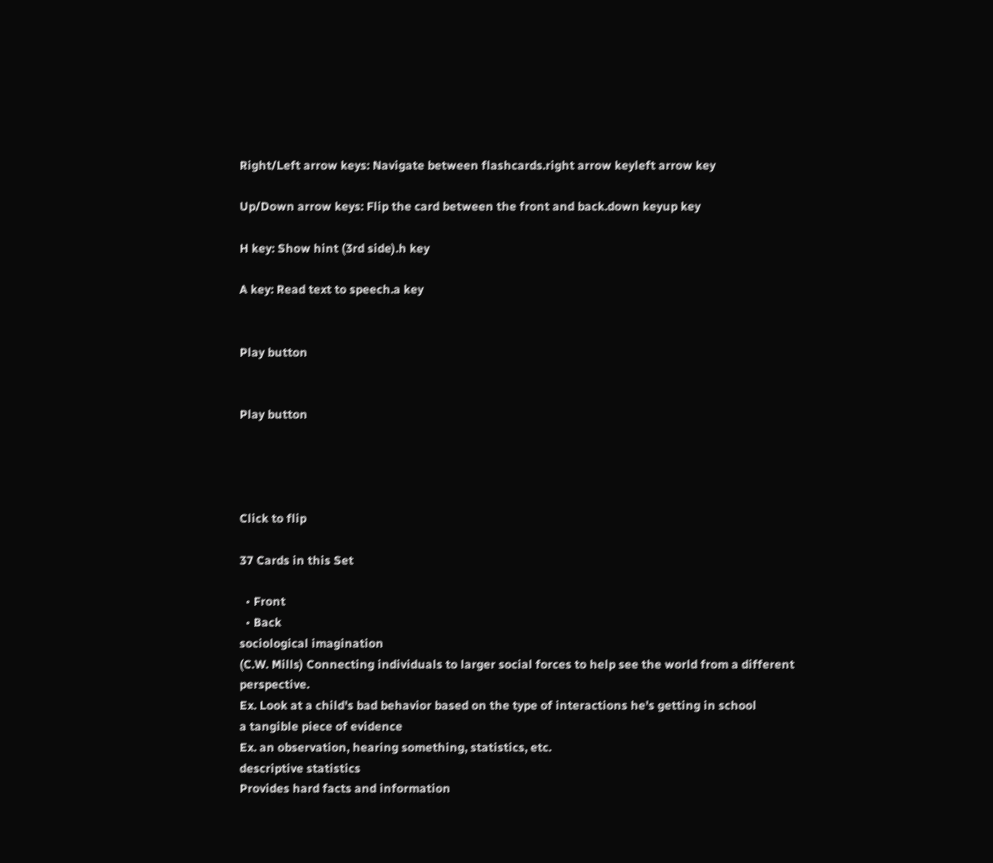Right/Left arrow keys: Navigate between flashcards.right arrow keyleft arrow key

Up/Down arrow keys: Flip the card between the front and back.down keyup key

H key: Show hint (3rd side).h key

A key: Read text to speech.a key


Play button


Play button




Click to flip

37 Cards in this Set

  • Front
  • Back
sociological imagination
(C.W. Mills) Connecting individuals to larger social forces to help see the world from a different perspective.
Ex. Look at a child's bad behavior based on the type of interactions he's getting in school
a tangible piece of evidence
Ex. an observation, hearing something, statistics, etc.
descriptive statistics
Provides hard facts and information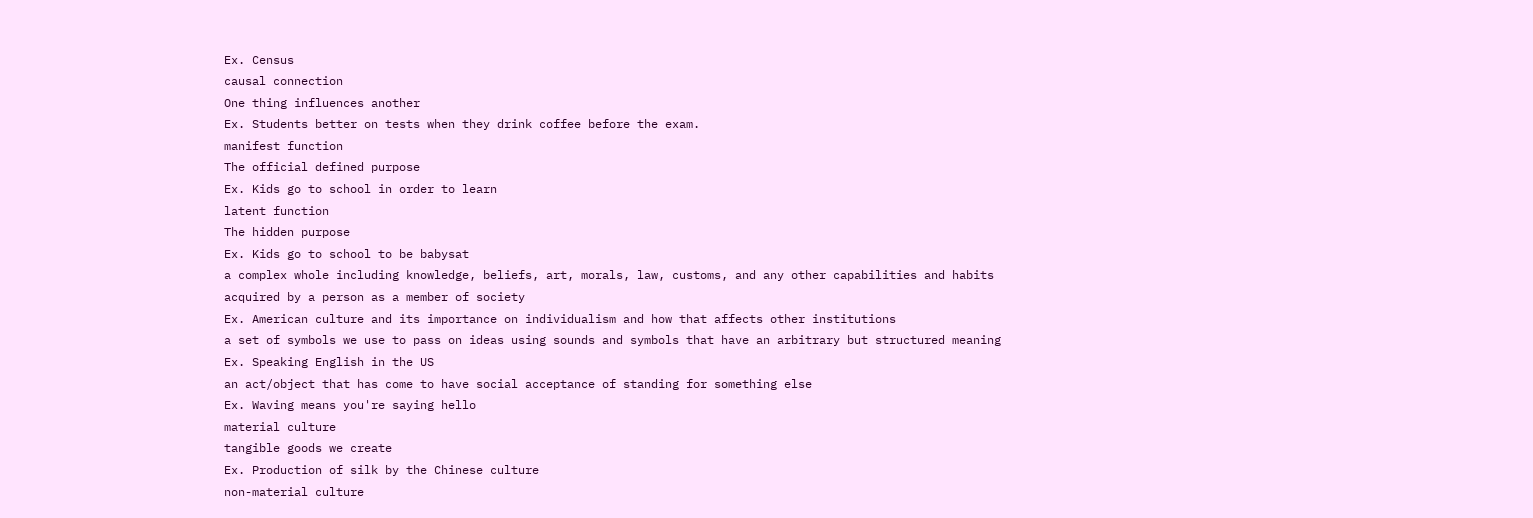Ex. Census
causal connection
One thing influences another
Ex. Students better on tests when they drink coffee before the exam.
manifest function
The official defined purpose
Ex. Kids go to school in order to learn
latent function
The hidden purpose
Ex. Kids go to school to be babysat
a complex whole including knowledge, beliefs, art, morals, law, customs, and any other capabilities and habits acquired by a person as a member of society
Ex. American culture and its importance on individualism and how that affects other institutions
a set of symbols we use to pass on ideas using sounds and symbols that have an arbitrary but structured meaning
Ex. Speaking English in the US
an act/object that has come to have social acceptance of standing for something else
Ex. Waving means you're saying hello
material culture
tangible goods we create
Ex. Production of silk by the Chinese culture
non-material culture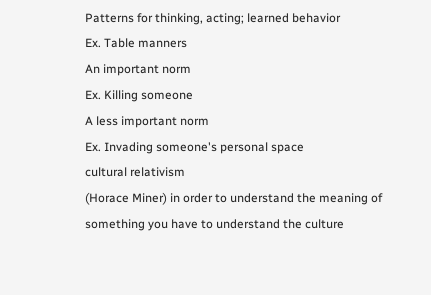Patterns for thinking, acting; learned behavior
Ex. Table manners
An important norm
Ex. Killing someone
A less important norm
Ex. Invading someone's personal space
cultural relativism
(Horace Miner) in order to understand the meaning of something you have to understand the culture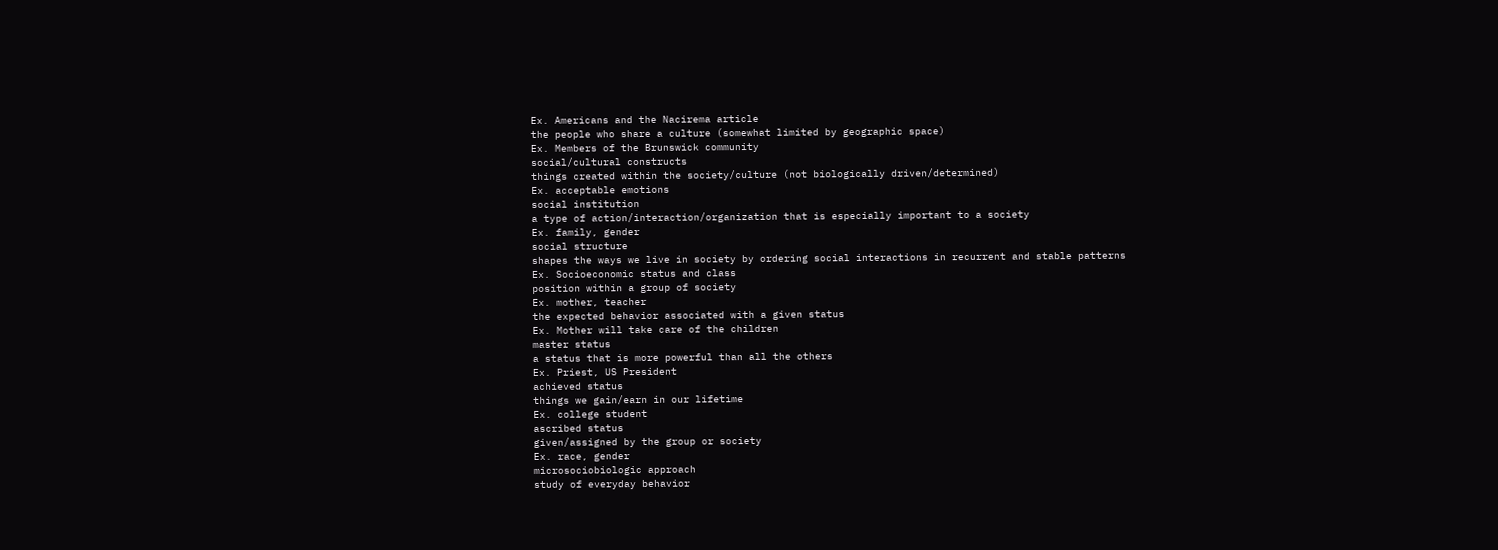Ex. Americans and the Nacirema article
the people who share a culture (somewhat limited by geographic space)
Ex. Members of the Brunswick community
social/cultural constructs
things created within the society/culture (not biologically driven/determined)
Ex. acceptable emotions
social institution
a type of action/interaction/organization that is especially important to a society
Ex. family, gender
social structure
shapes the ways we live in society by ordering social interactions in recurrent and stable patterns
Ex. Socioeconomic status and class
position within a group of society
Ex. mother, teacher
the expected behavior associated with a given status
Ex. Mother will take care of the children
master status
a status that is more powerful than all the others
Ex. Priest, US President
achieved status
things we gain/earn in our lifetime
Ex. college student
ascribed status
given/assigned by the group or society
Ex. race, gender
microsociobiologic approach
study of everyday behavior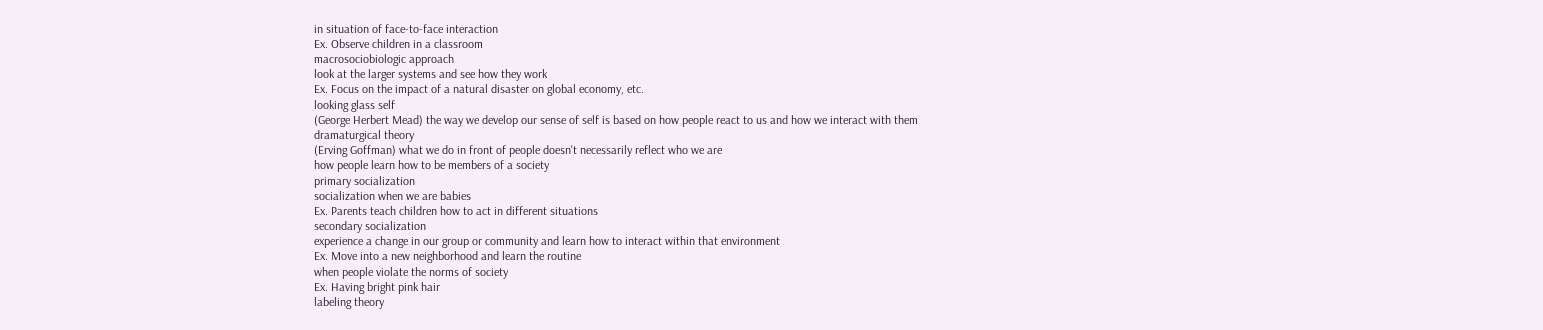in situation of face-to-face interaction
Ex. Observe children in a classroom
macrosociobiologic approach
look at the larger systems and see how they work
Ex. Focus on the impact of a natural disaster on global economy, etc.
looking glass self
(George Herbert Mead) the way we develop our sense of self is based on how people react to us and how we interact with them
dramaturgical theory
(Erving Goffman) what we do in front of people doesn't necessarily reflect who we are
how people learn how to be members of a society
primary socialization
socialization when we are babies
Ex. Parents teach children how to act in different situations
secondary socialization
experience a change in our group or community and learn how to interact within that environment
Ex. Move into a new neighborhood and learn the routine
when people violate the norms of society
Ex. Having bright pink hair
labeling theory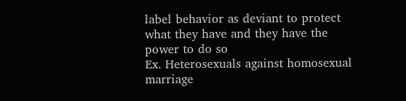label behavior as deviant to protect what they have and they have the power to do so
Ex. Heterosexuals against homosexual marriage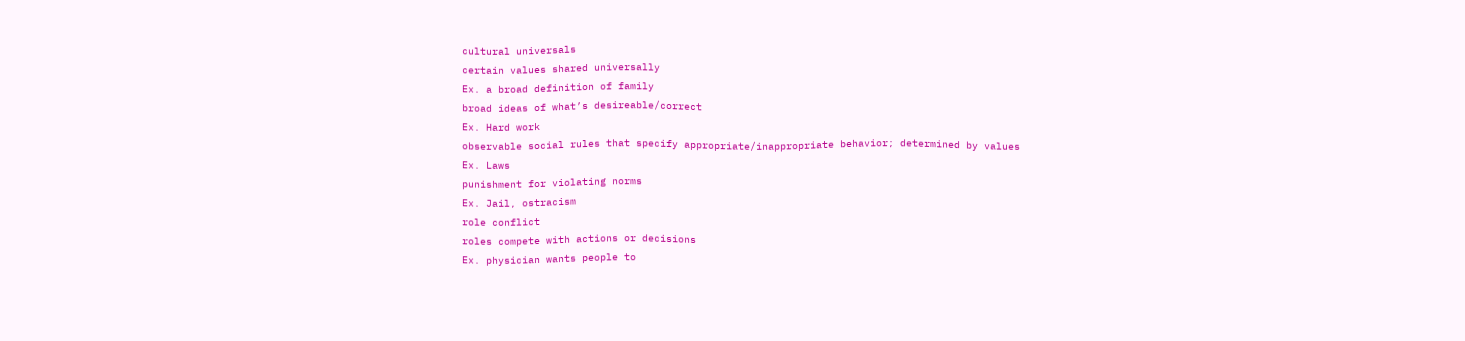cultural universals
certain values shared universally
Ex. a broad definition of family
broad ideas of what’s desireable/correct
Ex. Hard work
observable social rules that specify appropriate/inappropriate behavior; determined by values
Ex. Laws
punishment for violating norms
Ex. Jail, ostracism
role conflict
roles compete with actions or decisions
Ex. physician wants people to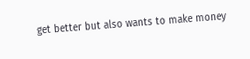get better but also wants to make money